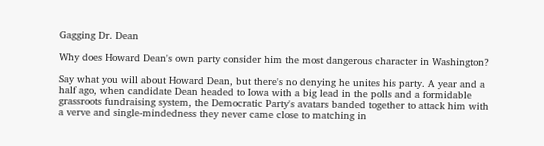Gagging Dr. Dean

Why does Howard Dean's own party consider him the most dangerous character in Washington?

Say what you will about Howard Dean, but there's no denying he unites his party. A year and a half ago, when candidate Dean headed to Iowa with a big lead in the polls and a formidable grassroots fundraising system, the Democratic Party's avatars banded together to attack him with a verve and single-mindedness they never came close to matching in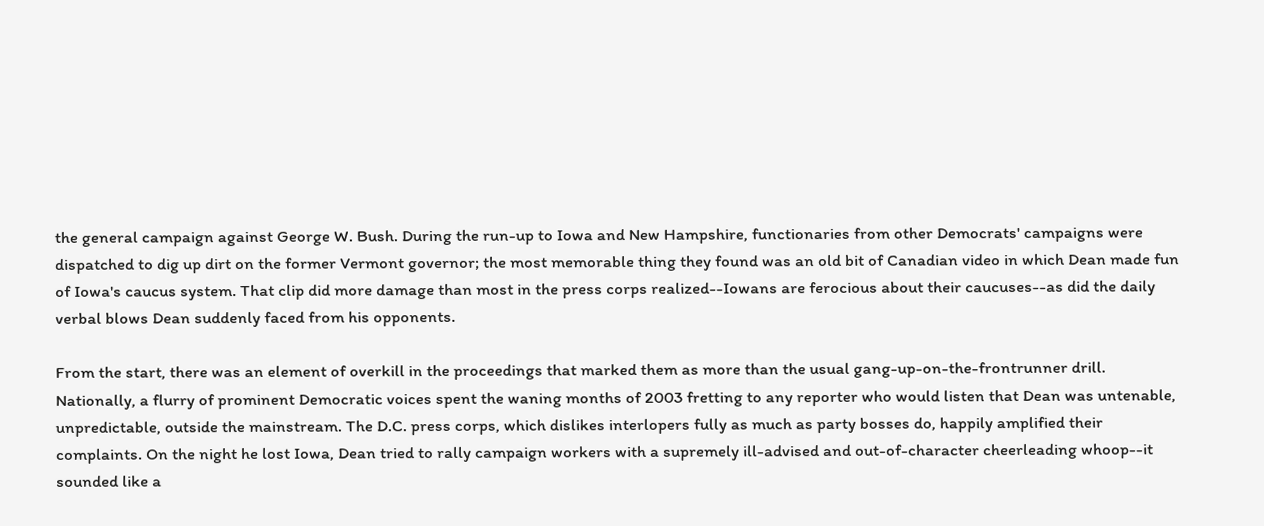the general campaign against George W. Bush. During the run-up to Iowa and New Hampshire, functionaries from other Democrats' campaigns were dispatched to dig up dirt on the former Vermont governor; the most memorable thing they found was an old bit of Canadian video in which Dean made fun of Iowa's caucus system. That clip did more damage than most in the press corps realized--Iowans are ferocious about their caucuses--as did the daily verbal blows Dean suddenly faced from his opponents.

From the start, there was an element of overkill in the proceedings that marked them as more than the usual gang-up-on-the-frontrunner drill. Nationally, a flurry of prominent Democratic voices spent the waning months of 2003 fretting to any reporter who would listen that Dean was untenable, unpredictable, outside the mainstream. The D.C. press corps, which dislikes interlopers fully as much as party bosses do, happily amplified their complaints. On the night he lost Iowa, Dean tried to rally campaign workers with a supremely ill-advised and out-of-character cheerleading whoop--it sounded like a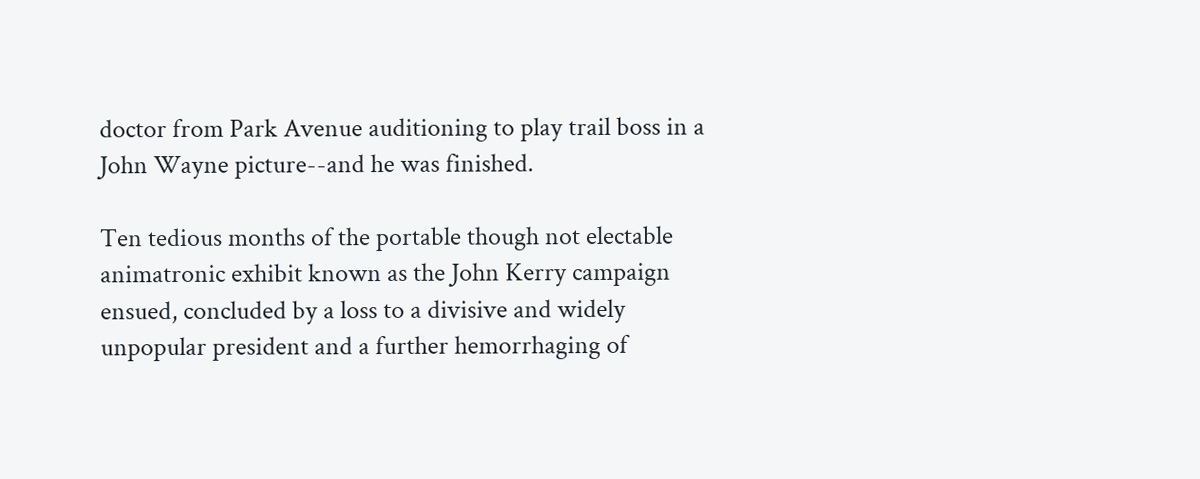doctor from Park Avenue auditioning to play trail boss in a John Wayne picture--and he was finished.

Ten tedious months of the portable though not electable animatronic exhibit known as the John Kerry campaign ensued, concluded by a loss to a divisive and widely unpopular president and a further hemorrhaging of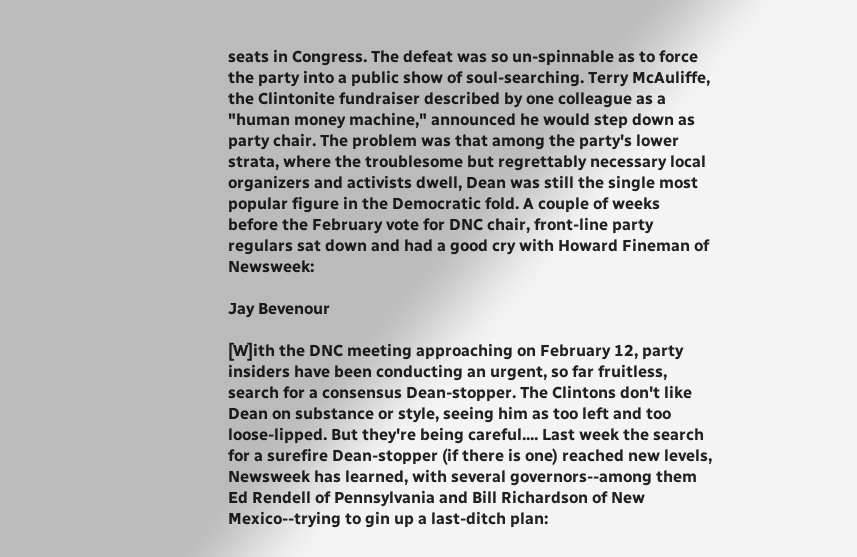seats in Congress. The defeat was so un-spinnable as to force the party into a public show of soul-searching. Terry McAuliffe, the Clintonite fundraiser described by one colleague as a "human money machine," announced he would step down as party chair. The problem was that among the party's lower strata, where the troublesome but regrettably necessary local organizers and activists dwell, Dean was still the single most popular figure in the Democratic fold. A couple of weeks before the February vote for DNC chair, front-line party regulars sat down and had a good cry with Howard Fineman of Newsweek:

Jay Bevenour

[W]ith the DNC meeting approaching on February 12, party insiders have been conducting an urgent, so far fruitless, search for a consensus Dean-stopper. The Clintons don't like Dean on substance or style, seeing him as too left and too loose-lipped. But they're being careful.... Last week the search for a surefire Dean-stopper (if there is one) reached new levels, Newsweek has learned, with several governors--among them Ed Rendell of Pennsylvania and Bill Richardson of New Mexico--trying to gin up a last-ditch plan: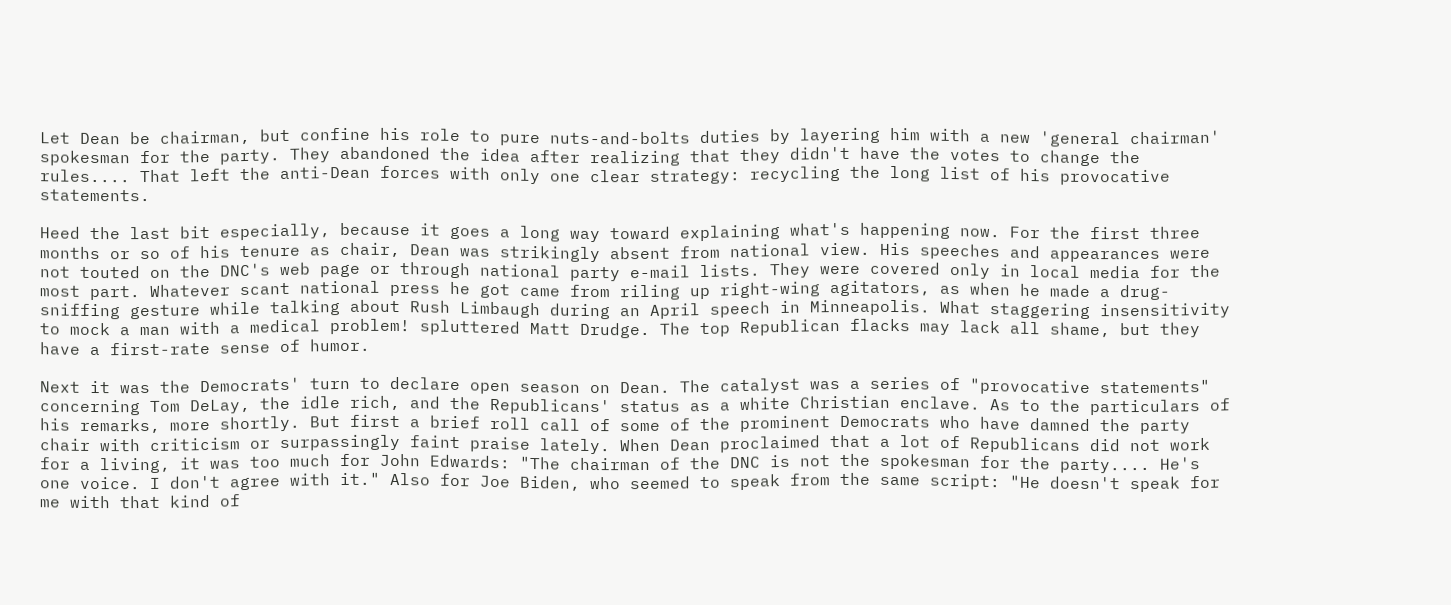Let Dean be chairman, but confine his role to pure nuts-and-bolts duties by layering him with a new 'general chairman' spokesman for the party. They abandoned the idea after realizing that they didn't have the votes to change the rules.... That left the anti-Dean forces with only one clear strategy: recycling the long list of his provocative statements.

Heed the last bit especially, because it goes a long way toward explaining what's happening now. For the first three months or so of his tenure as chair, Dean was strikingly absent from national view. His speeches and appearances were not touted on the DNC's web page or through national party e-mail lists. They were covered only in local media for the most part. Whatever scant national press he got came from riling up right-wing agitators, as when he made a drug-sniffing gesture while talking about Rush Limbaugh during an April speech in Minneapolis. What staggering insensitivity to mock a man with a medical problem! spluttered Matt Drudge. The top Republican flacks may lack all shame, but they have a first-rate sense of humor.

Next it was the Democrats' turn to declare open season on Dean. The catalyst was a series of "provocative statements" concerning Tom DeLay, the idle rich, and the Republicans' status as a white Christian enclave. As to the particulars of his remarks, more shortly. But first a brief roll call of some of the prominent Democrats who have damned the party chair with criticism or surpassingly faint praise lately. When Dean proclaimed that a lot of Republicans did not work for a living, it was too much for John Edwards: "The chairman of the DNC is not the spokesman for the party.... He's one voice. I don't agree with it." Also for Joe Biden, who seemed to speak from the same script: "He doesn't speak for me with that kind of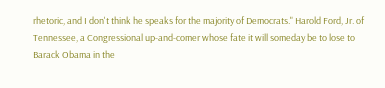rhetoric, and I don't think he speaks for the majority of Democrats." Harold Ford, Jr. of Tennessee, a Congressional up-and-comer whose fate it will someday be to lose to Barack Obama in the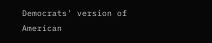Democrats' version of American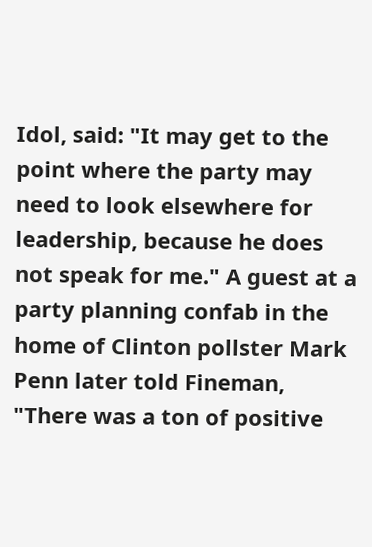Idol, said: "It may get to the point where the party may need to look elsewhere for leadership, because he does not speak for me." A guest at a party planning confab in the home of Clinton pollster Mark Penn later told Fineman, "There was a ton of positive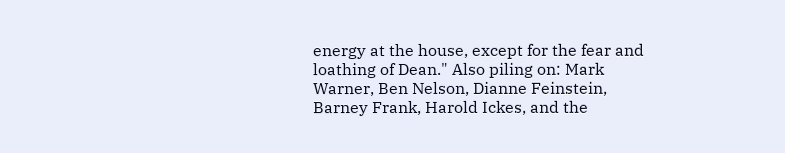energy at the house, except for the fear and loathing of Dean." Also piling on: Mark Warner, Ben Nelson, Dianne Feinstein, Barney Frank, Harold Ickes, and the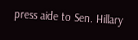press aide to Sen. Hillary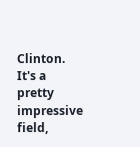Clinton. It's a pretty impressive field,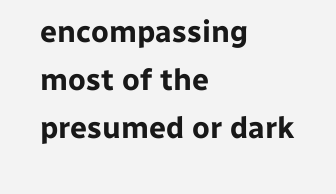encompassing most of the presumed or dark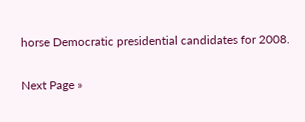horse Democratic presidential candidates for 2008.

Next Page »